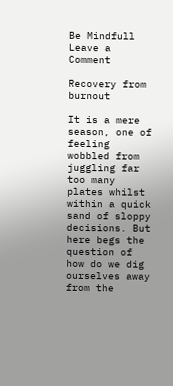Be Mindfull
Leave a Comment

Recovery from burnout

It is a mere season, one of feeling wobbled from juggling far too many plates whilst within a quick sand of sloppy decisions. But here begs the question of how do we dig ourselves away from the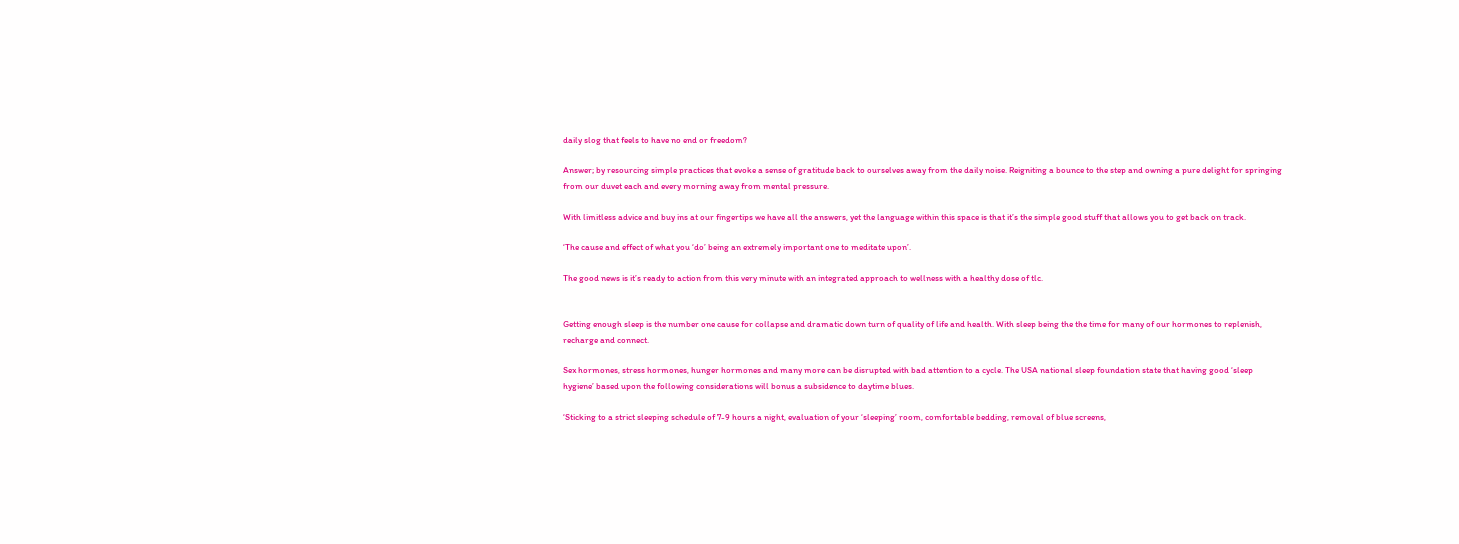daily slog that feels to have no end or freedom?

Answer; by resourcing simple practices that evoke a sense of gratitude back to ourselves away from the daily noise. Reigniting a bounce to the step and owning a pure delight for springing from our duvet each and every morning away from mental pressure.

With limitless advice and buy ins at our fingertips we have all the answers, yet the language within this space is that it’s the simple good stuff that allows you to get back on track.

‘The cause and effect of what you ‘do’ being an extremely important one to meditate upon’.

The good news is it’s ready to action from this very minute with an integrated approach to wellness with a healthy dose of tlc.


Getting enough sleep is the number one cause for collapse and dramatic down turn of quality of life and health. With sleep being the the time for many of our hormones to replenish, recharge and connect.

Sex hormones, stress hormones, hunger hormones and many more can be disrupted with bad attention to a cycle. The USA national sleep foundation state that having good ‘sleep hygiene’ based upon the following considerations will bonus a subsidence to daytime blues.

‘Sticking to a strict sleeping schedule of 7-9 hours a night, evaluation of your ‘sleeping’ room, comfortable bedding, removal of blue screens,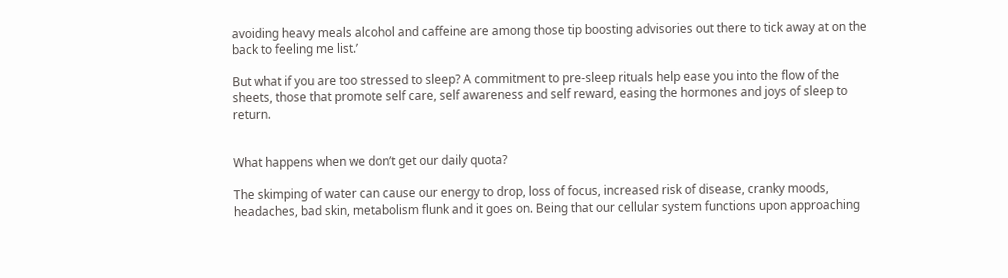avoiding heavy meals alcohol and caffeine are among those tip boosting advisories out there to tick away at on the back to feeling me list.’

But what if you are too stressed to sleep? A commitment to pre-sleep rituals help ease you into the flow of the sheets, those that promote self care, self awareness and self reward, easing the hormones and joys of sleep to return.


What happens when we don’t get our daily quota?

The skimping of water can cause our energy to drop, loss of focus, increased risk of disease, cranky moods, headaches, bad skin, metabolism flunk and it goes on. Being that our cellular system functions upon approaching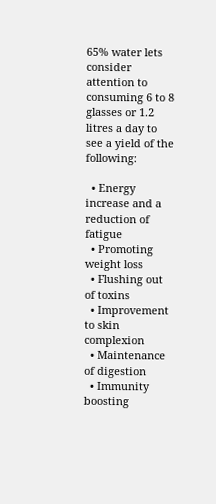65% water lets consider attention to consuming 6 to 8 glasses or 1.2 litres a day to see a yield of the following:

  • Energy increase and a reduction of fatigue
  • Promoting weight loss
  • Flushing out of toxins
  • Improvement to skin complexion
  • Maintenance of digestion
  • Immunity boosting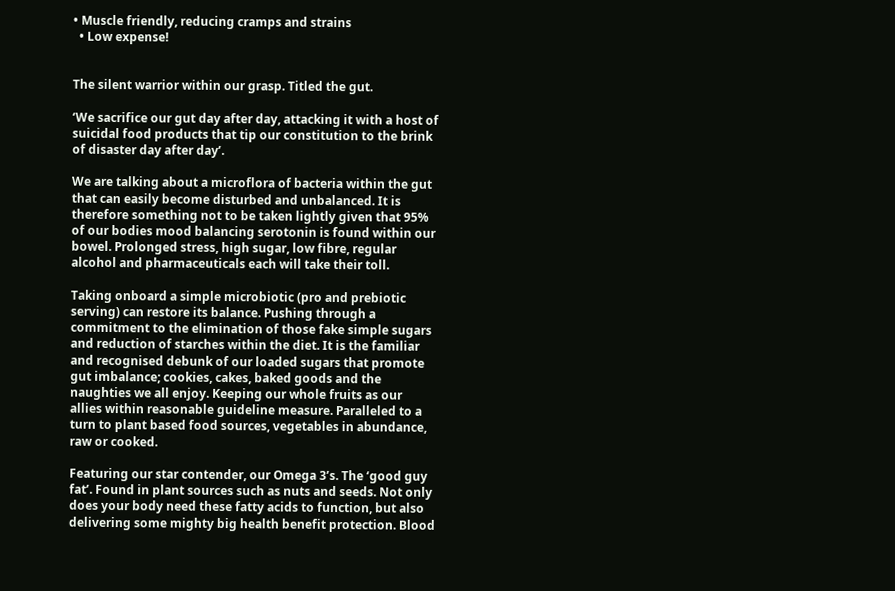• Muscle friendly, reducing cramps and strains
  • Low expense!


The silent warrior within our grasp. Titled the gut.

‘We sacrifice our gut day after day, attacking it with a host of suicidal food products that tip our constitution to the brink of disaster day after day’.

We are talking about a microflora of bacteria within the gut that can easily become disturbed and unbalanced. It is therefore something not to be taken lightly given that 95% of our bodies mood balancing serotonin is found within our bowel. Prolonged stress, high sugar, low fibre, regular alcohol and pharmaceuticals each will take their toll.

Taking onboard a simple microbiotic (pro and prebiotic serving) can restore its balance. Pushing through a commitment to the elimination of those fake simple sugars and reduction of starches within the diet. It is the familiar and recognised debunk of our loaded sugars that promote gut imbalance; cookies, cakes, baked goods and the naughties we all enjoy. Keeping our whole fruits as our allies within reasonable guideline measure. Paralleled to a turn to plant based food sources, vegetables in abundance, raw or cooked.

Featuring our star contender, our Omega 3’s. The ‘good guy fat’. Found in plant sources such as nuts and seeds. Not only does your body need these fatty acids to function, but also delivering some mighty big health benefit protection. Blood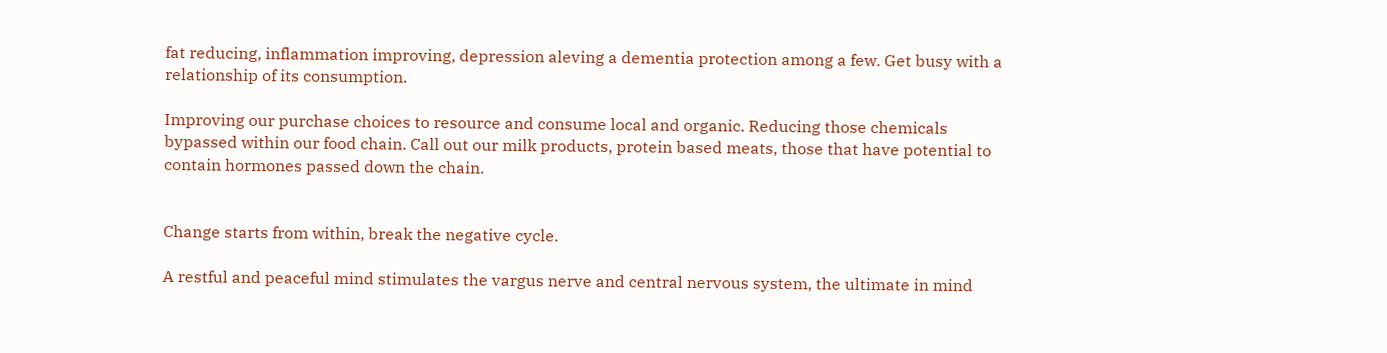fat reducing, inflammation improving, depression aleving a dementia protection among a few. Get busy with a relationship of its consumption.

Improving our purchase choices to resource and consume local and organic. Reducing those chemicals bypassed within our food chain. Call out our milk products, protein based meats, those that have potential to contain hormones passed down the chain.


Change starts from within, break the negative cycle.

A restful and peaceful mind stimulates the vargus nerve and central nervous system, the ultimate in mind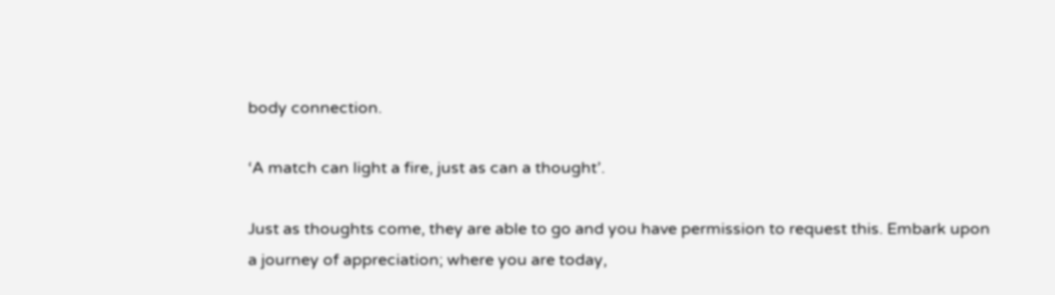body connection.

‘A match can light a fire, just as can a thought’.

Just as thoughts come, they are able to go and you have permission to request this. Embark upon a journey of appreciation; where you are today,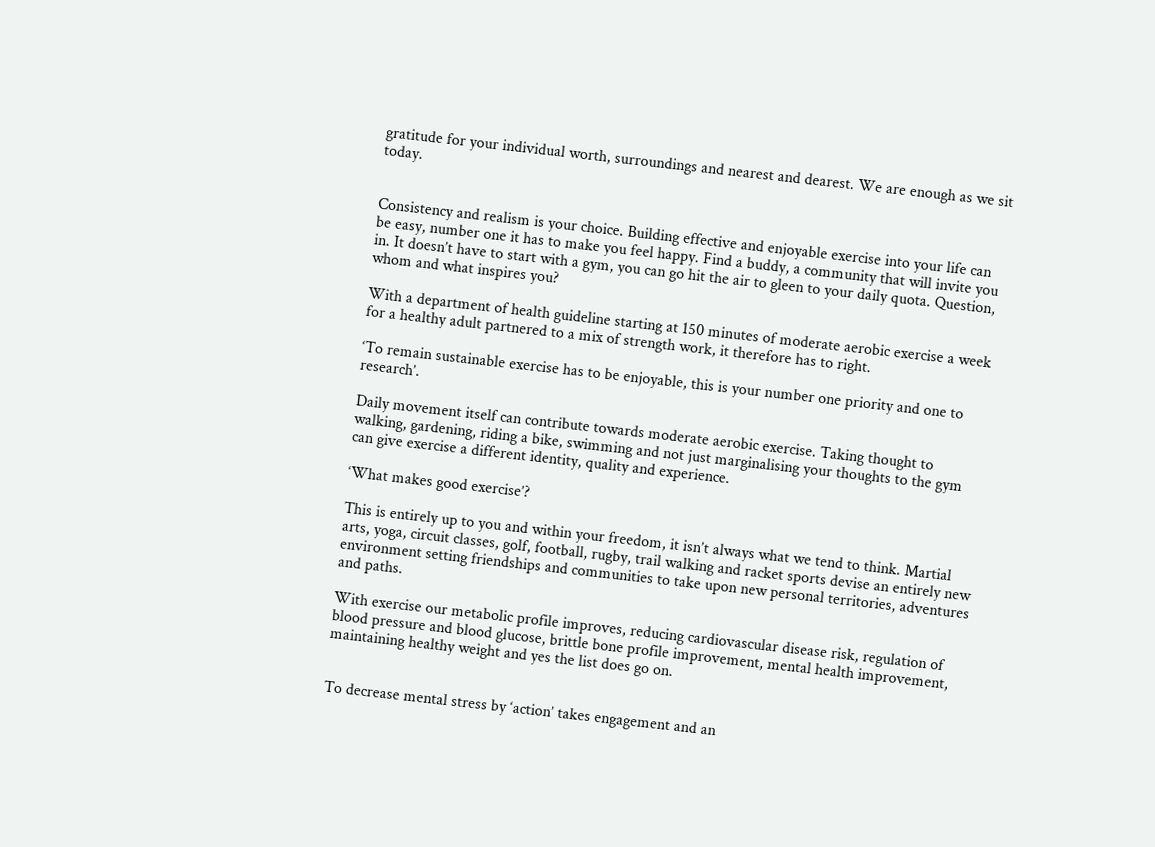gratitude for your individual worth, surroundings and nearest and dearest. We are enough as we sit today.


Consistency and realism is your choice. Building effective and enjoyable exercise into your life can be easy, number one it has to make you feel happy. Find a buddy, a community that will invite you in. It doesn’t have to start with a gym, you can go hit the air to gleen to your daily quota. Question, whom and what inspires you?

With a department of health guideline starting at 150 minutes of moderate aerobic exercise a week for a healthy adult partnered to a mix of strength work, it therefore has to right.

‘To remain sustainable exercise has to be enjoyable, this is your number one priority and one to research’.

Daily movement itself can contribute towards moderate aerobic exercise. Taking thought to walking, gardening, riding a bike, swimming and not just marginalising your thoughts to the gym can give exercise a different identity, quality and experience.

‘What makes good exercise’?

This is entirely up to you and within your freedom, it isn’t always what we tend to think. Martial arts, yoga, circuit classes, golf, football, rugby, trail walking and racket sports devise an entirely new environment setting friendships and communities to take upon new personal territories, adventures and paths.

With exercise our metabolic profile improves, reducing cardiovascular disease risk, regulation of blood pressure and blood glucose, brittle bone profile improvement, mental health improvement, maintaining healthy weight and yes the list does go on.


To decrease mental stress by ‘action’ takes engagement and an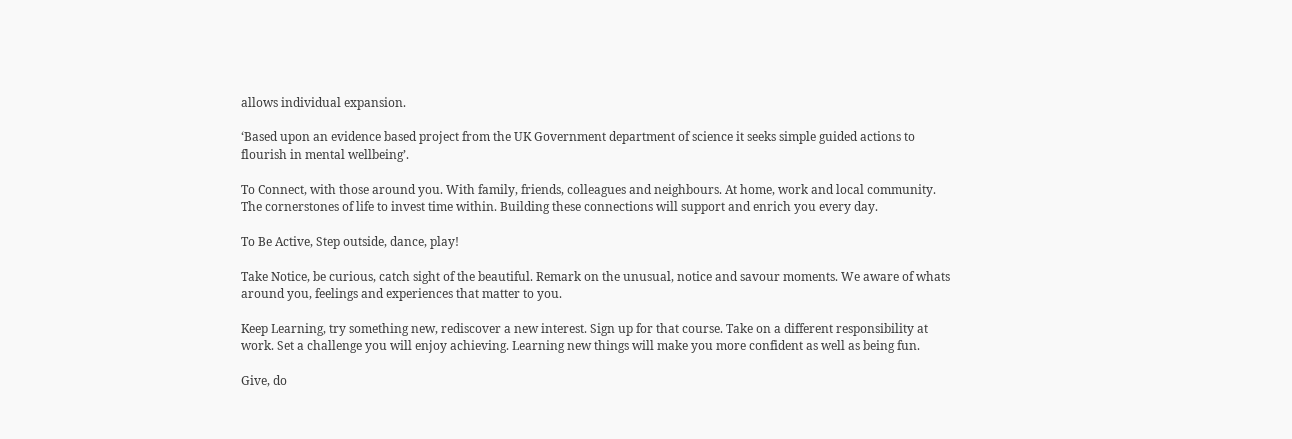allows individual expansion.

‘Based upon an evidence based project from the UK Government department of science it seeks simple guided actions to flourish in mental wellbeing’.

To Connect, with those around you. With family, friends, colleagues and neighbours. At home, work and local community. The cornerstones of life to invest time within. Building these connections will support and enrich you every day.

To Be Active, Step outside, dance, play!

Take Notice, be curious, catch sight of the beautiful. Remark on the unusual, notice and savour moments. We aware of whats around you, feelings and experiences that matter to you.

Keep Learning, try something new, rediscover a new interest. Sign up for that course. Take on a different responsibility at work. Set a challenge you will enjoy achieving. Learning new things will make you more confident as well as being fun.

Give, do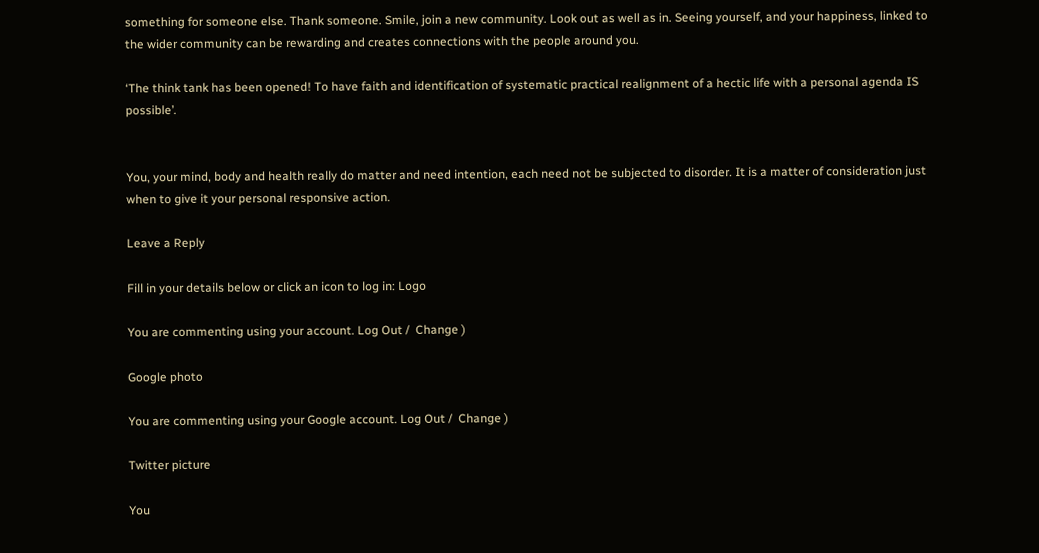something for someone else. Thank someone. Smile, join a new community. Look out as well as in. Seeing yourself, and your happiness, linked to the wider community can be rewarding and creates connections with the people around you.

‘The think tank has been opened! To have faith and identification of systematic practical realignment of a hectic life with a personal agenda IS possible’.


You, your mind, body and health really do matter and need intention, each need not be subjected to disorder. It is a matter of consideration just when to give it your personal responsive action.

Leave a Reply

Fill in your details below or click an icon to log in: Logo

You are commenting using your account. Log Out /  Change )

Google photo

You are commenting using your Google account. Log Out /  Change )

Twitter picture

You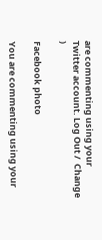are commenting using your Twitter account. Log Out /  Change )

Facebook photo

You are commenting using your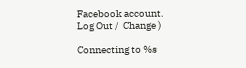Facebook account. Log Out /  Change )

Connecting to %s